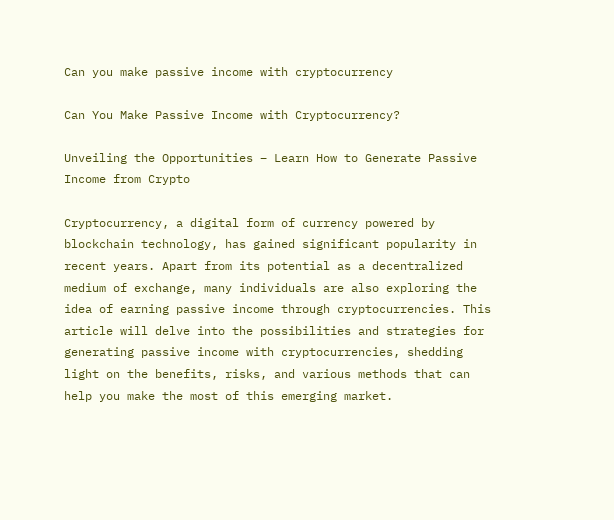Can you make passive income with cryptocurrency

Can You Make Passive Income with Cryptocurrency?

Unveiling the Opportunities – Learn How to Generate Passive Income from Crypto

Cryptocurrency, a digital form of currency powered by blockchain technology, has gained significant popularity in recent years. Apart from its potential as a decentralized medium of exchange, many individuals are also exploring the idea of earning passive income through cryptocurrencies. This article will delve into the possibilities and strategies for generating passive income with cryptocurrencies, shedding light on the benefits, risks, and various methods that can help you make the most of this emerging market.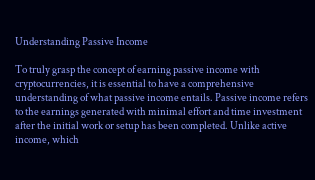Understanding Passive Income

To truly grasp the concept of earning passive income with cryptocurrencies, it is essential to have a comprehensive understanding of what passive income entails. Passive income refers to the earnings generated with minimal effort and time investment after the initial work or setup has been completed. Unlike active income, which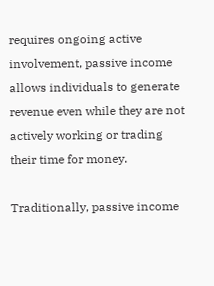requires ongoing active involvement, passive income allows individuals to generate revenue even while they are not actively working or trading their time for money.

Traditionally, passive income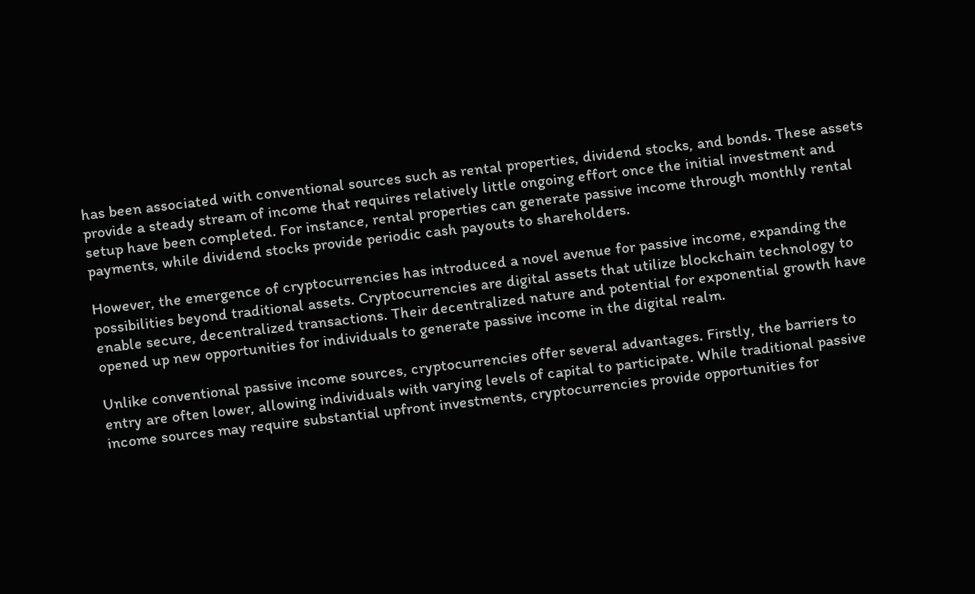has been associated with conventional sources such as rental properties, dividend stocks, and bonds. These assets provide a steady stream of income that requires relatively little ongoing effort once the initial investment and setup have been completed. For instance, rental properties can generate passive income through monthly rental payments, while dividend stocks provide periodic cash payouts to shareholders.

However, the emergence of cryptocurrencies has introduced a novel avenue for passive income, expanding the possibilities beyond traditional assets. Cryptocurrencies are digital assets that utilize blockchain technology to enable secure, decentralized transactions. Their decentralized nature and potential for exponential growth have opened up new opportunities for individuals to generate passive income in the digital realm.

Unlike conventional passive income sources, cryptocurrencies offer several advantages. Firstly, the barriers to entry are often lower, allowing individuals with varying levels of capital to participate. While traditional passive income sources may require substantial upfront investments, cryptocurrencies provide opportunities for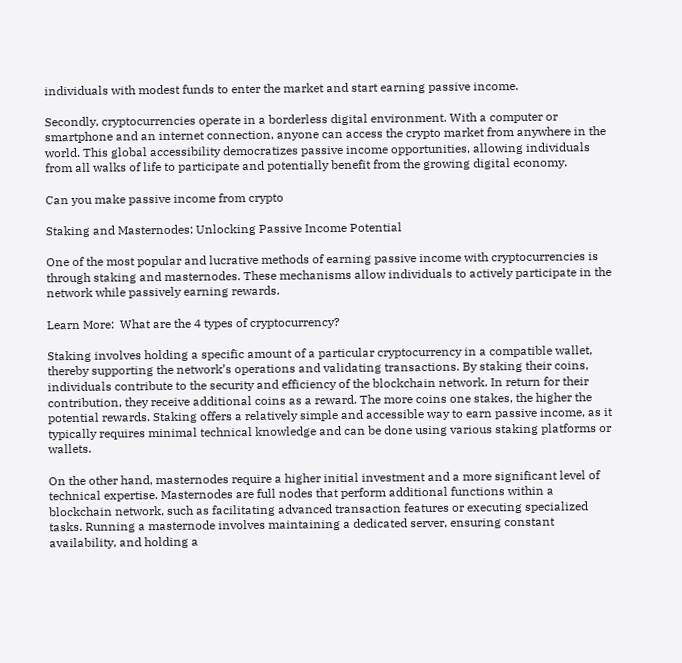individuals with modest funds to enter the market and start earning passive income.

Secondly, cryptocurrencies operate in a borderless digital environment. With a computer or smartphone and an internet connection, anyone can access the crypto market from anywhere in the world. This global accessibility democratizes passive income opportunities, allowing individuals from all walks of life to participate and potentially benefit from the growing digital economy.

Can you make passive income from crypto

Staking and Masternodes: Unlocking Passive Income Potential

One of the most popular and lucrative methods of earning passive income with cryptocurrencies is through staking and masternodes. These mechanisms allow individuals to actively participate in the network while passively earning rewards.

Learn More:  What are the 4 types of cryptocurrency?

Staking involves holding a specific amount of a particular cryptocurrency in a compatible wallet, thereby supporting the network’s operations and validating transactions. By staking their coins, individuals contribute to the security and efficiency of the blockchain network. In return for their contribution, they receive additional coins as a reward. The more coins one stakes, the higher the potential rewards. Staking offers a relatively simple and accessible way to earn passive income, as it typically requires minimal technical knowledge and can be done using various staking platforms or wallets.

On the other hand, masternodes require a higher initial investment and a more significant level of technical expertise. Masternodes are full nodes that perform additional functions within a blockchain network, such as facilitating advanced transaction features or executing specialized tasks. Running a masternode involves maintaining a dedicated server, ensuring constant availability, and holding a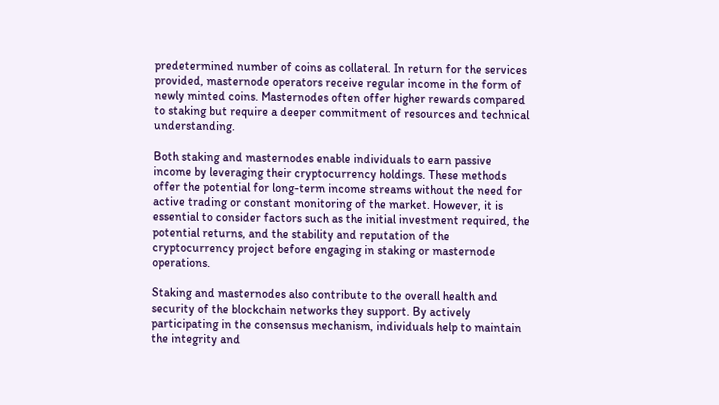predetermined number of coins as collateral. In return for the services provided, masternode operators receive regular income in the form of newly minted coins. Masternodes often offer higher rewards compared to staking but require a deeper commitment of resources and technical understanding.

Both staking and masternodes enable individuals to earn passive income by leveraging their cryptocurrency holdings. These methods offer the potential for long-term income streams without the need for active trading or constant monitoring of the market. However, it is essential to consider factors such as the initial investment required, the potential returns, and the stability and reputation of the cryptocurrency project before engaging in staking or masternode operations.

Staking and masternodes also contribute to the overall health and security of the blockchain networks they support. By actively participating in the consensus mechanism, individuals help to maintain the integrity and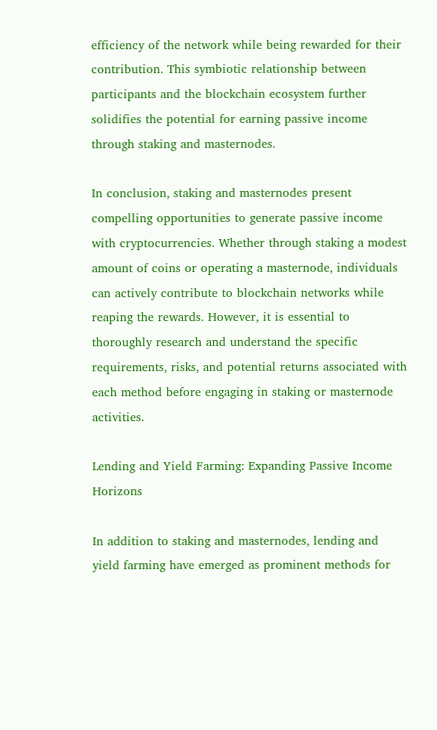efficiency of the network while being rewarded for their contribution. This symbiotic relationship between participants and the blockchain ecosystem further solidifies the potential for earning passive income through staking and masternodes.

In conclusion, staking and masternodes present compelling opportunities to generate passive income with cryptocurrencies. Whether through staking a modest amount of coins or operating a masternode, individuals can actively contribute to blockchain networks while reaping the rewards. However, it is essential to thoroughly research and understand the specific requirements, risks, and potential returns associated with each method before engaging in staking or masternode activities.

Lending and Yield Farming: Expanding Passive Income Horizons

In addition to staking and masternodes, lending and yield farming have emerged as prominent methods for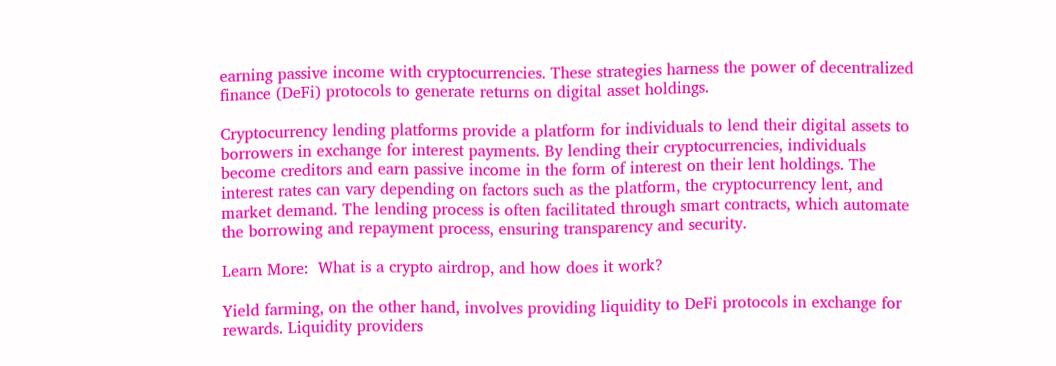earning passive income with cryptocurrencies. These strategies harness the power of decentralized finance (DeFi) protocols to generate returns on digital asset holdings.

Cryptocurrency lending platforms provide a platform for individuals to lend their digital assets to borrowers in exchange for interest payments. By lending their cryptocurrencies, individuals become creditors and earn passive income in the form of interest on their lent holdings. The interest rates can vary depending on factors such as the platform, the cryptocurrency lent, and market demand. The lending process is often facilitated through smart contracts, which automate the borrowing and repayment process, ensuring transparency and security.

Learn More:  What is a crypto airdrop, and how does it work?

Yield farming, on the other hand, involves providing liquidity to DeFi protocols in exchange for rewards. Liquidity providers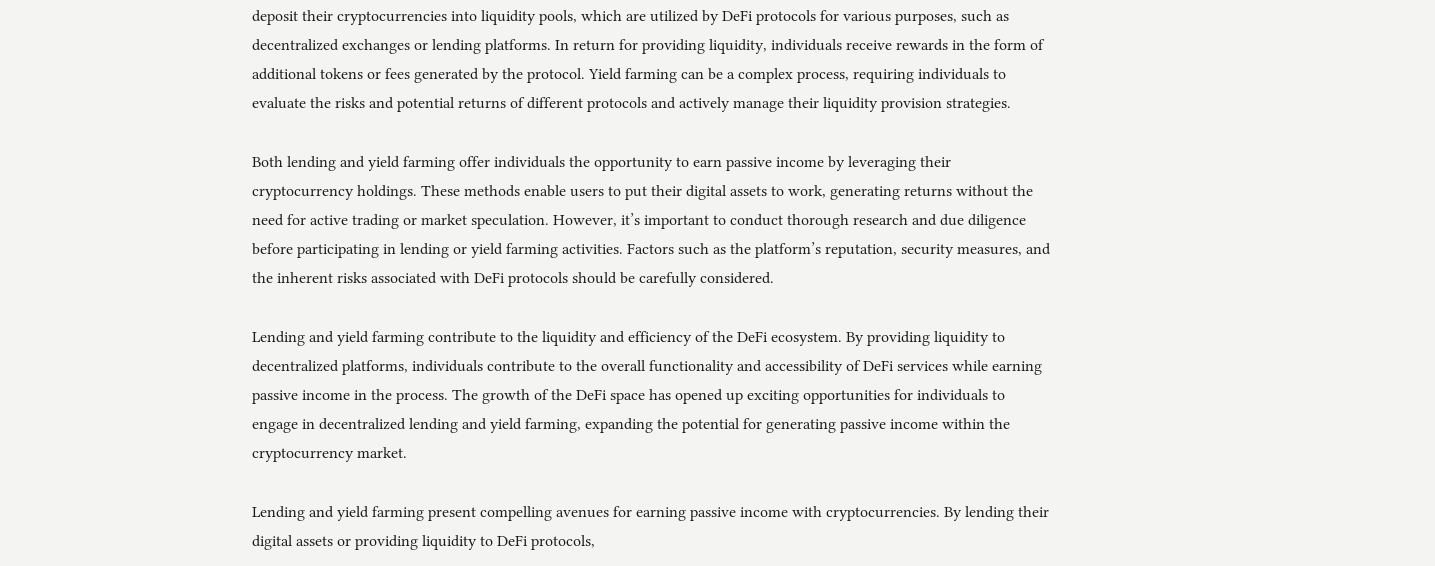deposit their cryptocurrencies into liquidity pools, which are utilized by DeFi protocols for various purposes, such as decentralized exchanges or lending platforms. In return for providing liquidity, individuals receive rewards in the form of additional tokens or fees generated by the protocol. Yield farming can be a complex process, requiring individuals to evaluate the risks and potential returns of different protocols and actively manage their liquidity provision strategies.

Both lending and yield farming offer individuals the opportunity to earn passive income by leveraging their cryptocurrency holdings. These methods enable users to put their digital assets to work, generating returns without the need for active trading or market speculation. However, it’s important to conduct thorough research and due diligence before participating in lending or yield farming activities. Factors such as the platform’s reputation, security measures, and the inherent risks associated with DeFi protocols should be carefully considered.

Lending and yield farming contribute to the liquidity and efficiency of the DeFi ecosystem. By providing liquidity to decentralized platforms, individuals contribute to the overall functionality and accessibility of DeFi services while earning passive income in the process. The growth of the DeFi space has opened up exciting opportunities for individuals to engage in decentralized lending and yield farming, expanding the potential for generating passive income within the cryptocurrency market.

Lending and yield farming present compelling avenues for earning passive income with cryptocurrencies. By lending their digital assets or providing liquidity to DeFi protocols,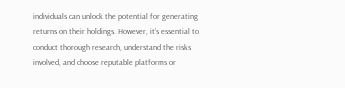individuals can unlock the potential for generating returns on their holdings. However, it’s essential to conduct thorough research, understand the risks involved, and choose reputable platforms or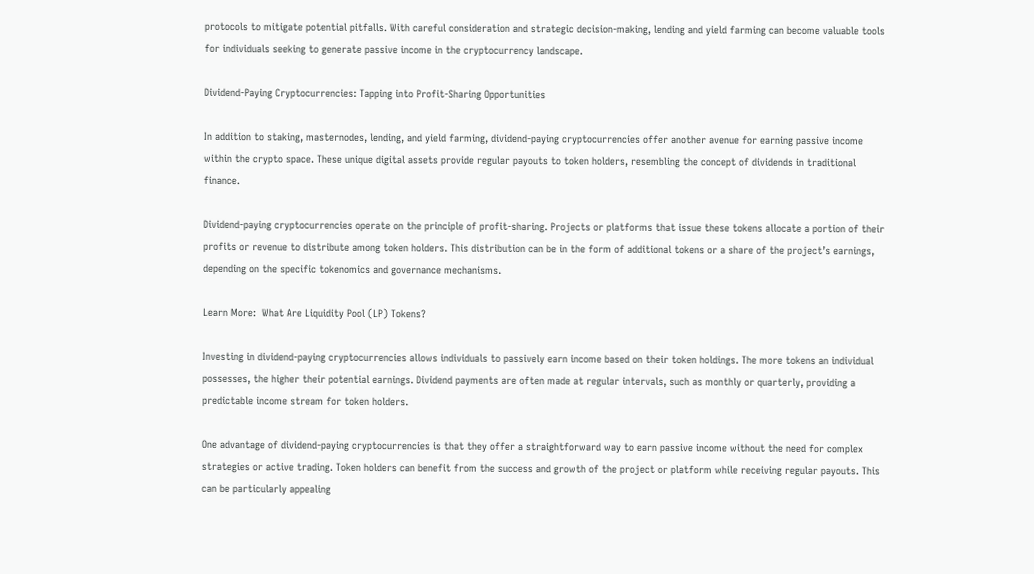protocols to mitigate potential pitfalls. With careful consideration and strategic decision-making, lending and yield farming can become valuable tools for individuals seeking to generate passive income in the cryptocurrency landscape.

Dividend-Paying Cryptocurrencies: Tapping into Profit-Sharing Opportunities

In addition to staking, masternodes, lending, and yield farming, dividend-paying cryptocurrencies offer another avenue for earning passive income within the crypto space. These unique digital assets provide regular payouts to token holders, resembling the concept of dividends in traditional finance.

Dividend-paying cryptocurrencies operate on the principle of profit-sharing. Projects or platforms that issue these tokens allocate a portion of their profits or revenue to distribute among token holders. This distribution can be in the form of additional tokens or a share of the project’s earnings, depending on the specific tokenomics and governance mechanisms.

Learn More:  What Are Liquidity Pool (LP) Tokens?

Investing in dividend-paying cryptocurrencies allows individuals to passively earn income based on their token holdings. The more tokens an individual possesses, the higher their potential earnings. Dividend payments are often made at regular intervals, such as monthly or quarterly, providing a predictable income stream for token holders.

One advantage of dividend-paying cryptocurrencies is that they offer a straightforward way to earn passive income without the need for complex strategies or active trading. Token holders can benefit from the success and growth of the project or platform while receiving regular payouts. This can be particularly appealing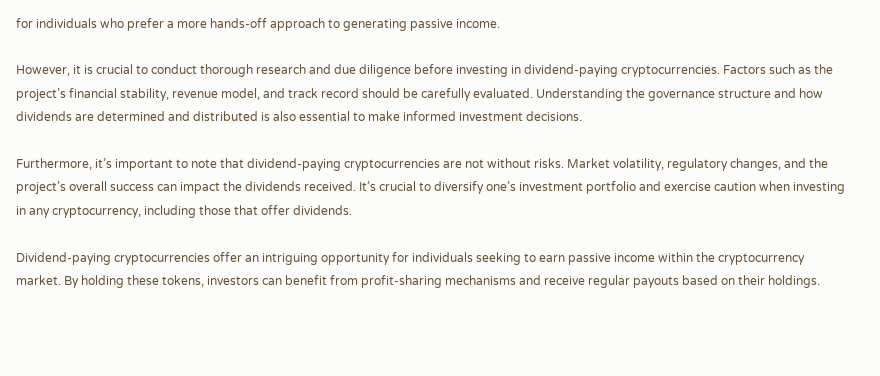for individuals who prefer a more hands-off approach to generating passive income.

However, it is crucial to conduct thorough research and due diligence before investing in dividend-paying cryptocurrencies. Factors such as the project’s financial stability, revenue model, and track record should be carefully evaluated. Understanding the governance structure and how dividends are determined and distributed is also essential to make informed investment decisions.

Furthermore, it’s important to note that dividend-paying cryptocurrencies are not without risks. Market volatility, regulatory changes, and the project’s overall success can impact the dividends received. It’s crucial to diversify one’s investment portfolio and exercise caution when investing in any cryptocurrency, including those that offer dividends.

Dividend-paying cryptocurrencies offer an intriguing opportunity for individuals seeking to earn passive income within the cryptocurrency market. By holding these tokens, investors can benefit from profit-sharing mechanisms and receive regular payouts based on their holdings.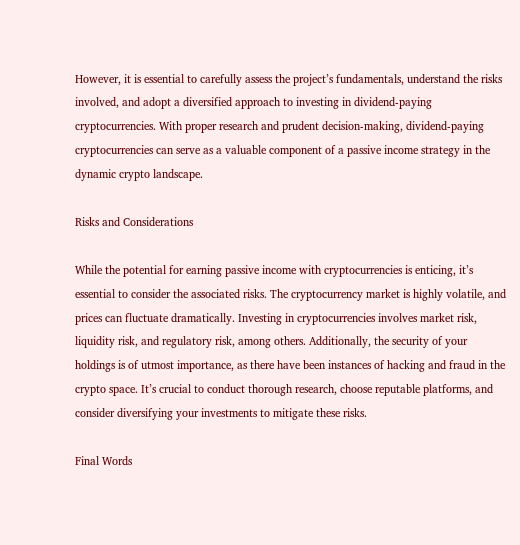However, it is essential to carefully assess the project’s fundamentals, understand the risks involved, and adopt a diversified approach to investing in dividend-paying cryptocurrencies. With proper research and prudent decision-making, dividend-paying cryptocurrencies can serve as a valuable component of a passive income strategy in the dynamic crypto landscape.

Risks and Considerations

While the potential for earning passive income with cryptocurrencies is enticing, it’s essential to consider the associated risks. The cryptocurrency market is highly volatile, and prices can fluctuate dramatically. Investing in cryptocurrencies involves market risk, liquidity risk, and regulatory risk, among others. Additionally, the security of your holdings is of utmost importance, as there have been instances of hacking and fraud in the crypto space. It’s crucial to conduct thorough research, choose reputable platforms, and consider diversifying your investments to mitigate these risks.

Final Words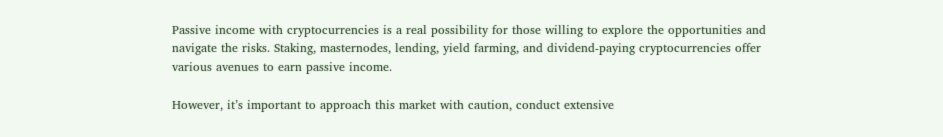Passive income with cryptocurrencies is a real possibility for those willing to explore the opportunities and navigate the risks. Staking, masternodes, lending, yield farming, and dividend-paying cryptocurrencies offer various avenues to earn passive income.

However, it’s important to approach this market with caution, conduct extensive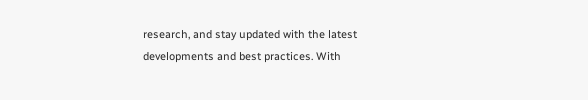research, and stay updated with the latest developments and best practices. With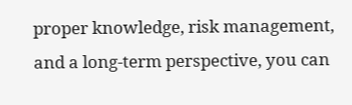proper knowledge, risk management, and a long-term perspective, you can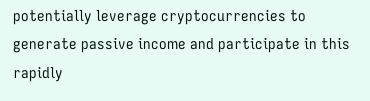potentially leverage cryptocurrencies to generate passive income and participate in this rapidly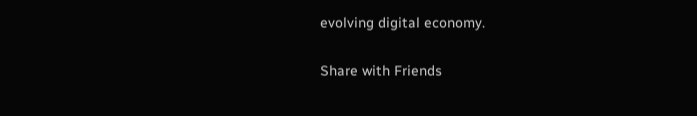evolving digital economy.

Share with Friends